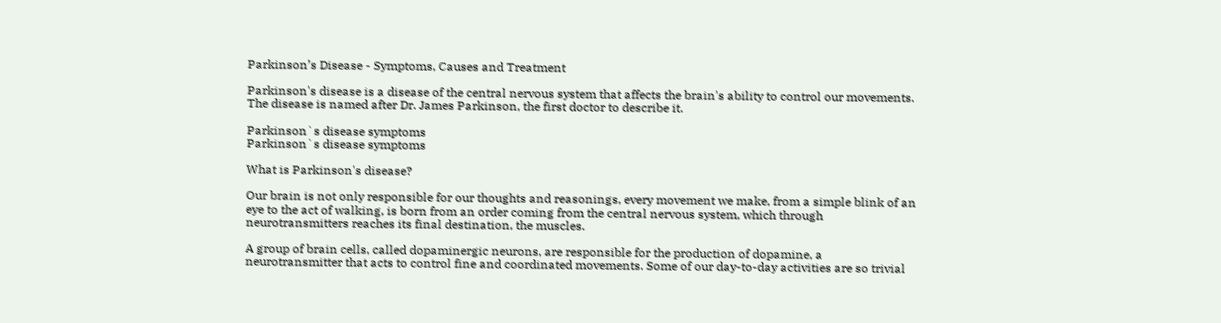Parkinson’s Disease - Symptoms, Causes and Treatment

Parkinson's disease is a disease of the central nervous system that affects the brain's ability to control our movements. The disease is named after Dr. James Parkinson, the first doctor to describe it.

Parkinson`s disease symptoms
Parkinson`s disease symptoms

What is Parkinson's disease?

Our brain is not only responsible for our thoughts and reasonings, every movement we make, from a simple blink of an eye to the act of walking, is born from an order coming from the central nervous system, which through neurotransmitters reaches its final destination, the muscles.

A group of brain cells, called dopaminergic neurons, are responsible for the production of dopamine, a neurotransmitter that acts to control fine and coordinated movements. Some of our day-to-day activities are so trivial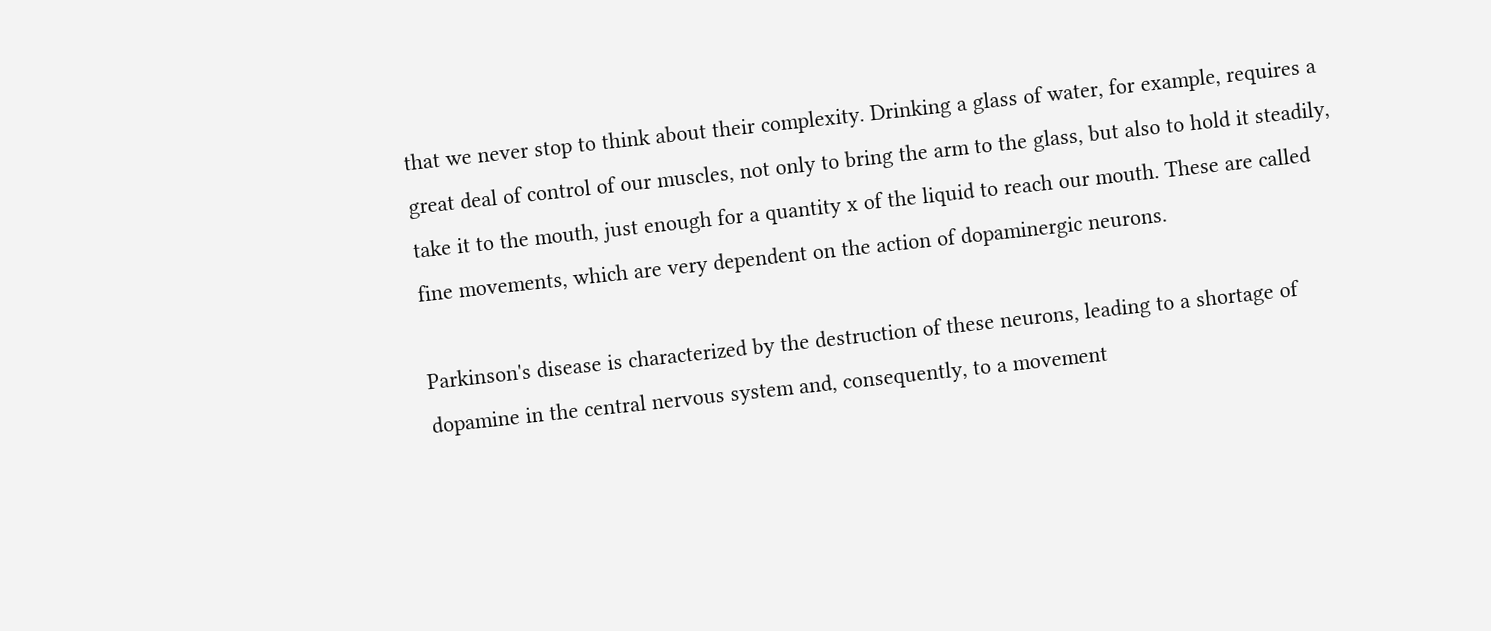that we never stop to think about their complexity. Drinking a glass of water, for example, requires a great deal of control of our muscles, not only to bring the arm to the glass, but also to hold it steadily, take it to the mouth, just enough for a quantity x of the liquid to reach our mouth. These are called fine movements, which are very dependent on the action of dopaminergic neurons.

Parkinson's disease is characterized by the destruction of these neurons, leading to a shortage of dopamine in the central nervous system and, consequently, to a movement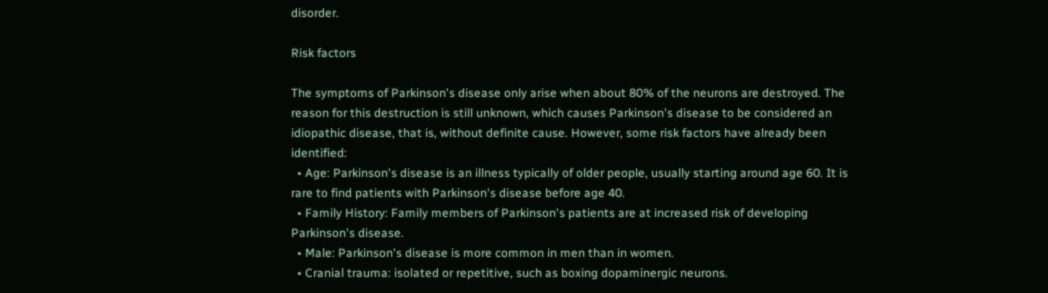disorder.

Risk factors

The symptoms of Parkinson's disease only arise when about 80% of the neurons are destroyed. The reason for this destruction is still unknown, which causes Parkinson's disease to be considered an idiopathic disease, that is, without definite cause. However, some risk factors have already been identified:
  • Age: Parkinson's disease is an illness typically of older people, usually starting around age 60. It is rare to find patients with Parkinson's disease before age 40.
  • Family History: Family members of Parkinson's patients are at increased risk of developing Parkinson's disease.
  • Male: Parkinson's disease is more common in men than in women.
  • Cranial trauma: isolated or repetitive, such as boxing dopaminergic neurons.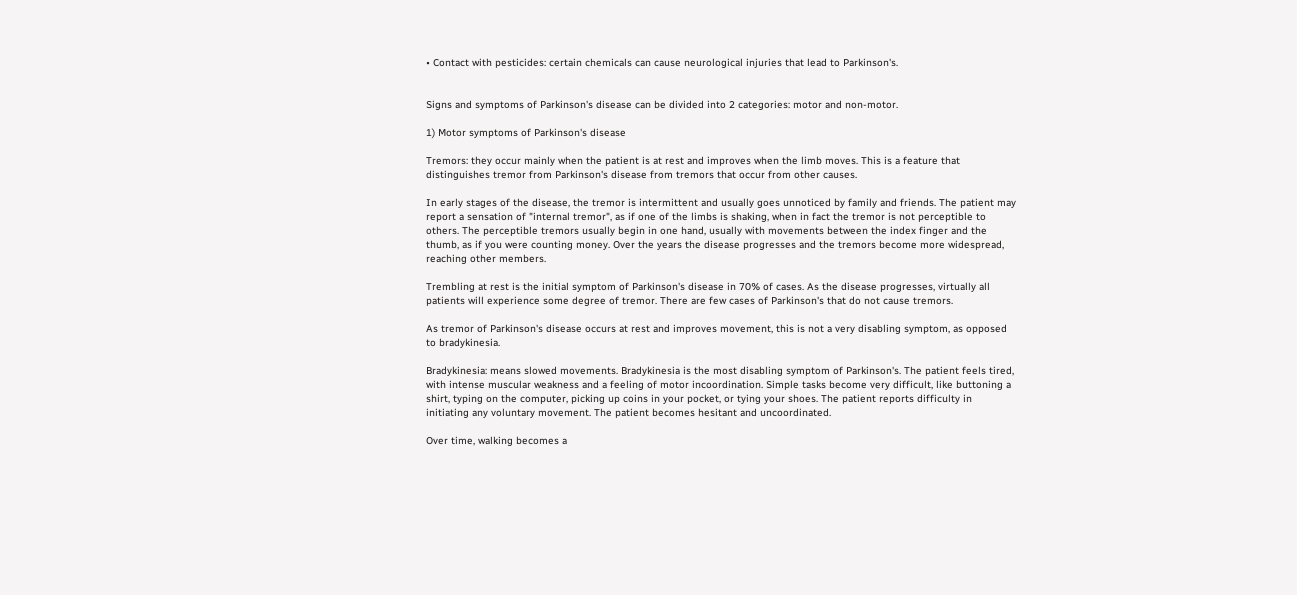• Contact with pesticides: certain chemicals can cause neurological injuries that lead to Parkinson's.


Signs and symptoms of Parkinson's disease can be divided into 2 categories: motor and non-motor.

1) Motor symptoms of Parkinson's disease

Tremors: they occur mainly when the patient is at rest and improves when the limb moves. This is a feature that distinguishes tremor from Parkinson's disease from tremors that occur from other causes.

In early stages of the disease, the tremor is intermittent and usually goes unnoticed by family and friends. The patient may report a sensation of "internal tremor", as if one of the limbs is shaking, when in fact the tremor is not perceptible to others. The perceptible tremors usually begin in one hand, usually with movements between the index finger and the thumb, as if you were counting money. Over the years the disease progresses and the tremors become more widespread, reaching other members.

Trembling at rest is the initial symptom of Parkinson's disease in 70% of cases. As the disease progresses, virtually all patients will experience some degree of tremor. There are few cases of Parkinson's that do not cause tremors.

As tremor of Parkinson's disease occurs at rest and improves movement, this is not a very disabling symptom, as opposed to bradykinesia.

Bradykinesia: means slowed movements. Bradykinesia is the most disabling symptom of Parkinson's. The patient feels tired, with intense muscular weakness and a feeling of motor incoordination. Simple tasks become very difficult, like buttoning a shirt, typing on the computer, picking up coins in your pocket, or tying your shoes. The patient reports difficulty in initiating any voluntary movement. The patient becomes hesitant and uncoordinated.

Over time, walking becomes a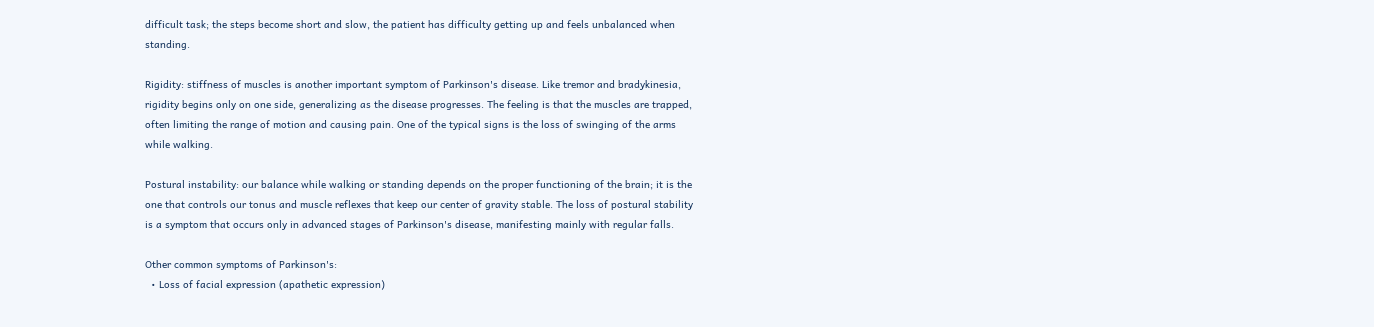difficult task; the steps become short and slow, the patient has difficulty getting up and feels unbalanced when standing.

Rigidity: stiffness of muscles is another important symptom of Parkinson's disease. Like tremor and bradykinesia, rigidity begins only on one side, generalizing as the disease progresses. The feeling is that the muscles are trapped, often limiting the range of motion and causing pain. One of the typical signs is the loss of swinging of the arms while walking.

Postural instability: our balance while walking or standing depends on the proper functioning of the brain; it is the one that controls our tonus and muscle reflexes that keep our center of gravity stable. The loss of postural stability is a symptom that occurs only in advanced stages of Parkinson's disease, manifesting mainly with regular falls.

Other common symptoms of Parkinson's:
  • Loss of facial expression (apathetic expression)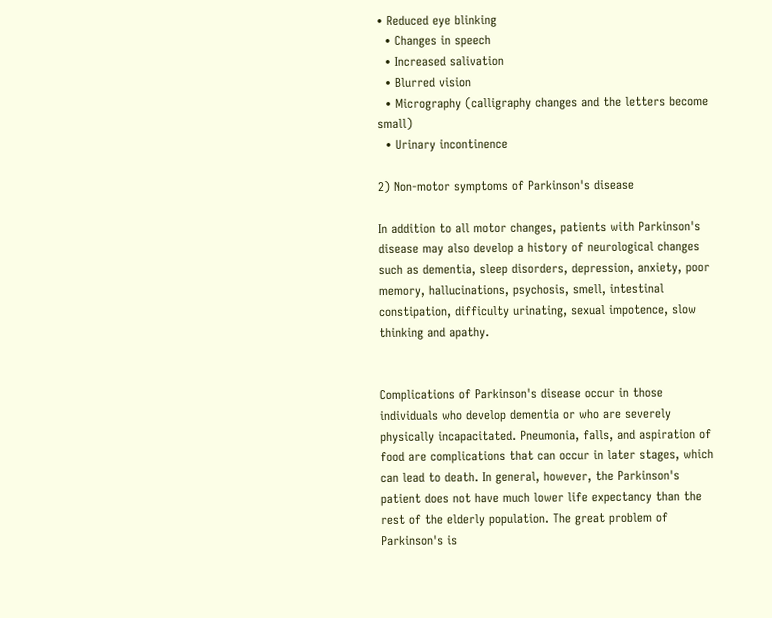• Reduced eye blinking
  • Changes in speech
  • Increased salivation
  • Blurred vision
  • Micrography (calligraphy changes and the letters become small)
  • Urinary incontinence

2) Non-motor symptoms of Parkinson's disease

In addition to all motor changes, patients with Parkinson's disease may also develop a history of neurological changes such as dementia, sleep disorders, depression, anxiety, poor memory, hallucinations, psychosis, smell, intestinal constipation, difficulty urinating, sexual impotence, slow thinking and apathy.


Complications of Parkinson's disease occur in those individuals who develop dementia or who are severely physically incapacitated. Pneumonia, falls, and aspiration of food are complications that can occur in later stages, which can lead to death. In general, however, the Parkinson's patient does not have much lower life expectancy than the rest of the elderly population. The great problem of Parkinson's is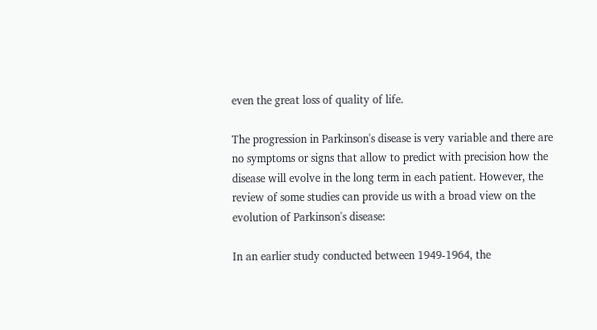even the great loss of quality of life.

The progression in Parkinson's disease is very variable and there are no symptoms or signs that allow to predict with precision how the disease will evolve in the long term in each patient. However, the review of some studies can provide us with a broad view on the evolution of Parkinson's disease:

In an earlier study conducted between 1949-1964, the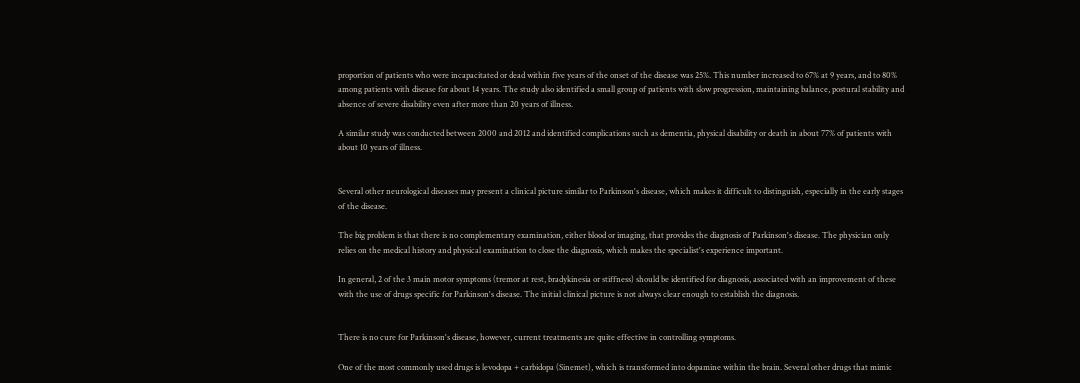proportion of patients who were incapacitated or dead within five years of the onset of the disease was 25%. This number increased to 67% at 9 years, and to 80% among patients with disease for about 14 years. The study also identified a small group of patients with slow progression, maintaining balance, postural stability and absence of severe disability even after more than 20 years of illness.

A similar study was conducted between 2000 and 2012 and identified complications such as dementia, physical disability or death in about 77% of patients with about 10 years of illness.


Several other neurological diseases may present a clinical picture similar to Parkinson's disease, which makes it difficult to distinguish, especially in the early stages of the disease.

The big problem is that there is no complementary examination, either blood or imaging, that provides the diagnosis of Parkinson's disease. The physician only relies on the medical history and physical examination to close the diagnosis, which makes the specialist's experience important.

In general, 2 of the 3 main motor symptoms (tremor at rest, bradykinesia or stiffness) should be identified for diagnosis, associated with an improvement of these with the use of drugs specific for Parkinson's disease. The initial clinical picture is not always clear enough to establish the diagnosis.


There is no cure for Parkinson's disease, however, current treatments are quite effective in controlling symptoms.

One of the most commonly used drugs is levodopa + carbidopa (Sinemet), which is transformed into dopamine within the brain. Several other drugs that mimic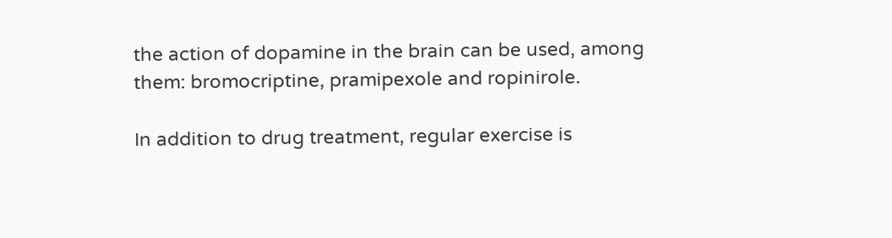the action of dopamine in the brain can be used, among them: bromocriptine, pramipexole and ropinirole.

In addition to drug treatment, regular exercise is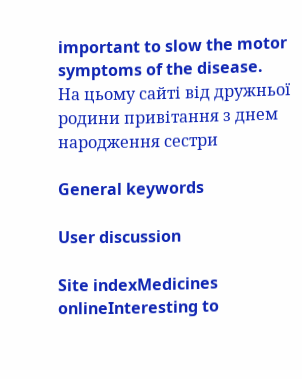important to slow the motor symptoms of the disease.
На цьому сайті від дружньої родини привітання з днем народження сестри

General keywords

User discussion

Site indexMedicines onlineInteresting to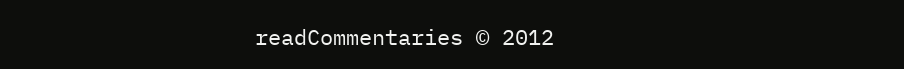readCommentaries © 2012